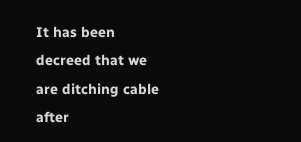It has been decreed that we are ditching cable after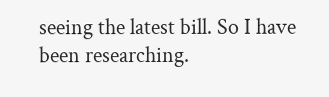seeing the latest bill. So I have been researching.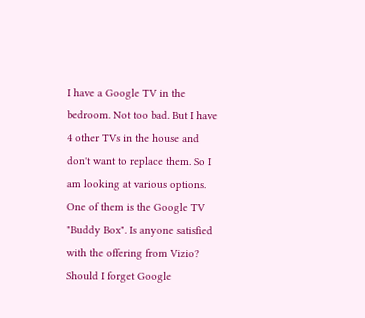I have a Google TV in the bedroom. Not too bad. But I have 4 other TVs in the house and don't want to replace them. So I am looking at various options. One of them is the Google TV "Buddy Box". Is anyone satisfied with the offering from Vizio? Should I forget Google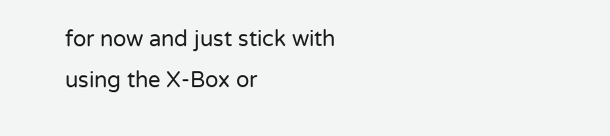for now and just stick with using the X-Box or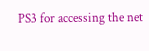PS3 for accessing the net